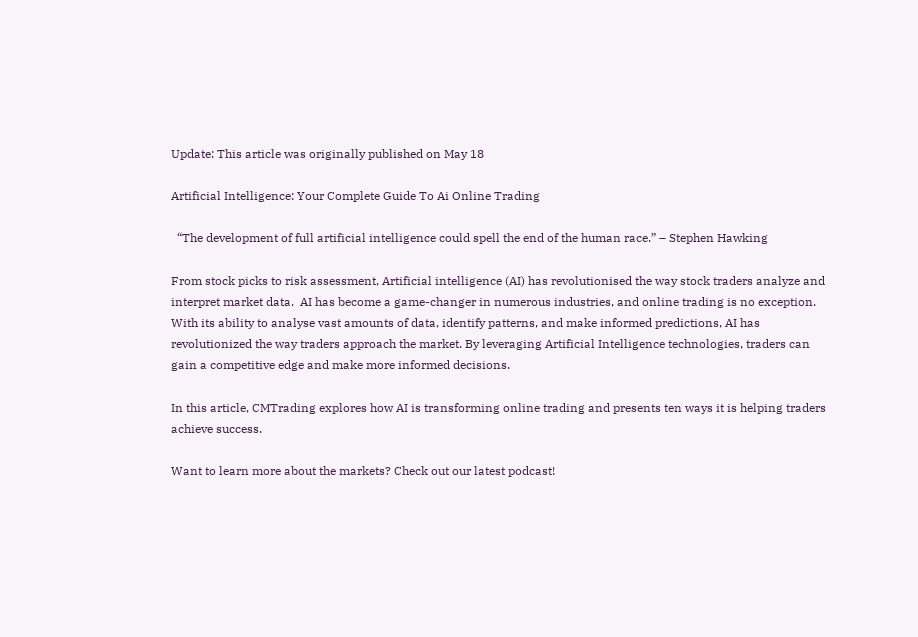Update: This article was originally published on May 18

Artificial Intelligence: Your Complete Guide To Ai Online Trading

  “The development of full artificial intelligence could spell the end of the human race.” – Stephen Hawking

From stock picks to risk assessment, Artificial intelligence (AI) has revolutionised the way stock traders analyze and interpret market data.  AI has become a game-changer in numerous industries, and online trading is no exception. With its ability to analyse vast amounts of data, identify patterns, and make informed predictions, AI has revolutionized the way traders approach the market. By leveraging Artificial Intelligence technologies, traders can gain a competitive edge and make more informed decisions.

In this article, CMTrading explores how AI is transforming online trading and presents ten ways it is helping traders achieve success.

Want to learn more about the markets? Check out our latest podcast!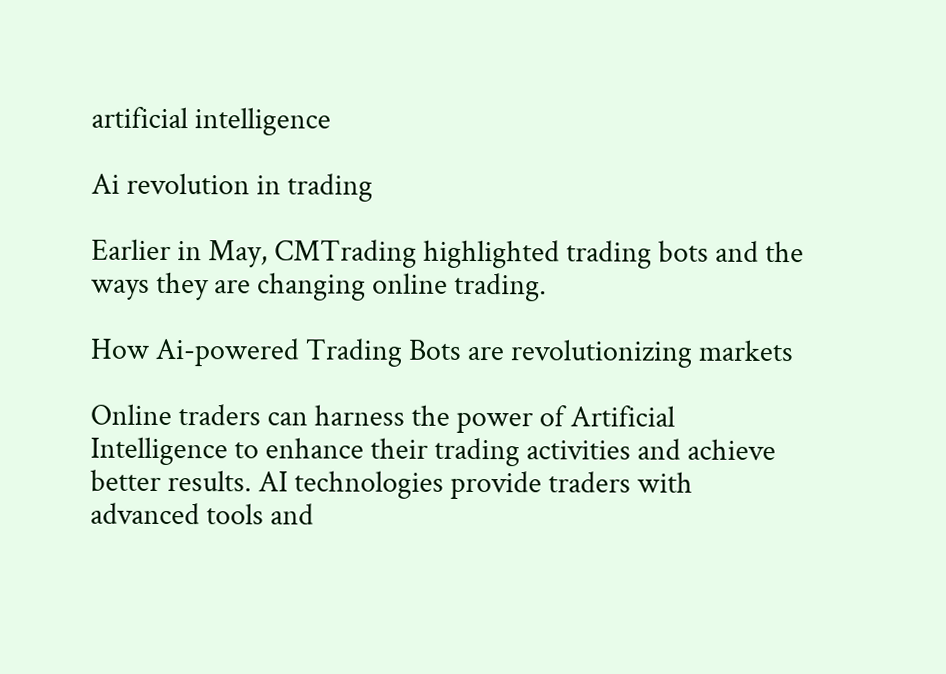artificial intelligence

Ai revolution in trading

Earlier in May, CMTrading highlighted trading bots and the ways they are changing online trading.

How Ai-powered Trading Bots are revolutionizing markets

Online traders can harness the power of Artificial Intelligence to enhance their trading activities and achieve better results. AI technologies provide traders with advanced tools and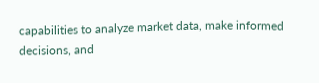capabilities to analyze market data, make informed decisions, and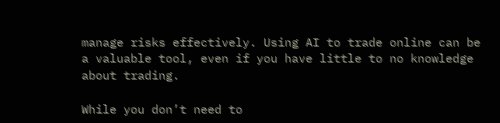manage risks effectively. Using AI to trade online can be a valuable tool, even if you have little to no knowledge about trading.

While you don’t need to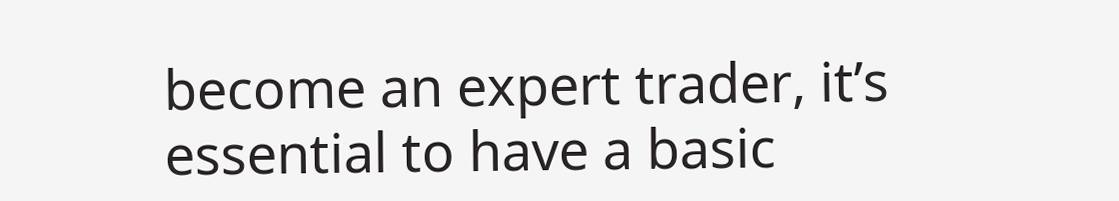become an expert trader, it’s essential to have a basic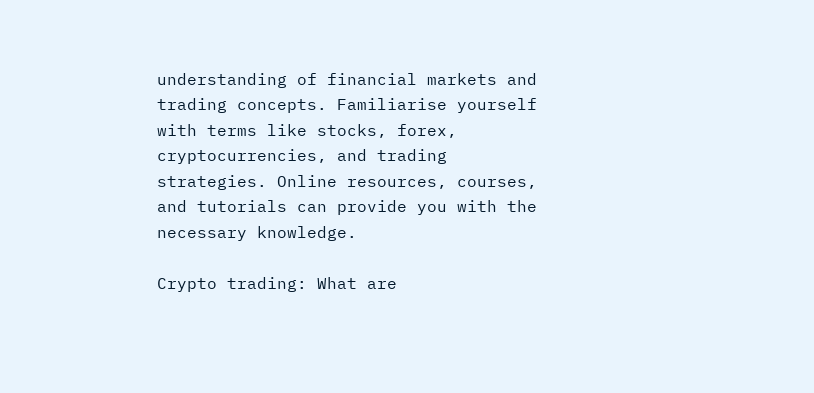understanding of financial markets and trading concepts. Familiarise yourself with terms like stocks, forex, cryptocurrencies, and trading strategies. Online resources, courses, and tutorials can provide you with the necessary knowledge.

Crypto trading: What are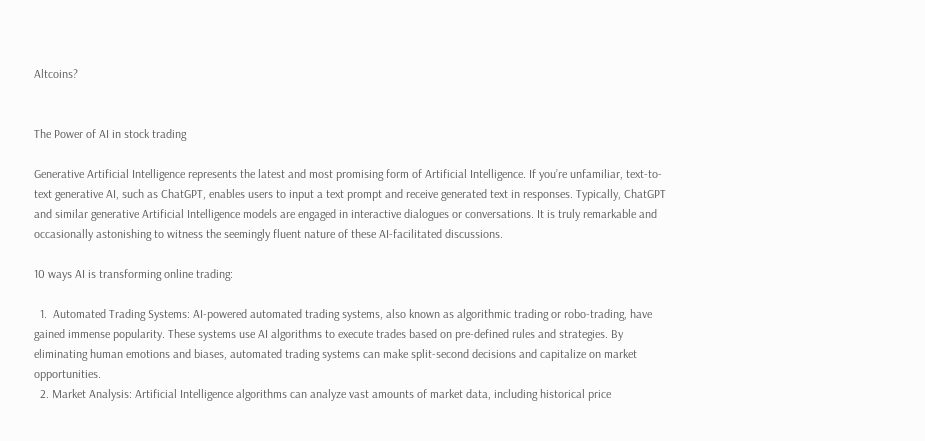Altcoins?


The Power of AI in stock trading

Generative Artificial Intelligence represents the latest and most promising form of Artificial Intelligence. If you’re unfamiliar, text-to-text generative AI, such as ChatGPT, enables users to input a text prompt and receive generated text in responses. Typically, ChatGPT and similar generative Artificial Intelligence models are engaged in interactive dialogues or conversations. It is truly remarkable and occasionally astonishing to witness the seemingly fluent nature of these AI-facilitated discussions.

10 ways AI is transforming online trading:

  1.  Automated Trading Systems: AI-powered automated trading systems, also known as algorithmic trading or robo-trading, have gained immense popularity. These systems use AI algorithms to execute trades based on pre-defined rules and strategies. By eliminating human emotions and biases, automated trading systems can make split-second decisions and capitalize on market opportunities.
  2. Market Analysis: Artificial Intelligence algorithms can analyze vast amounts of market data, including historical price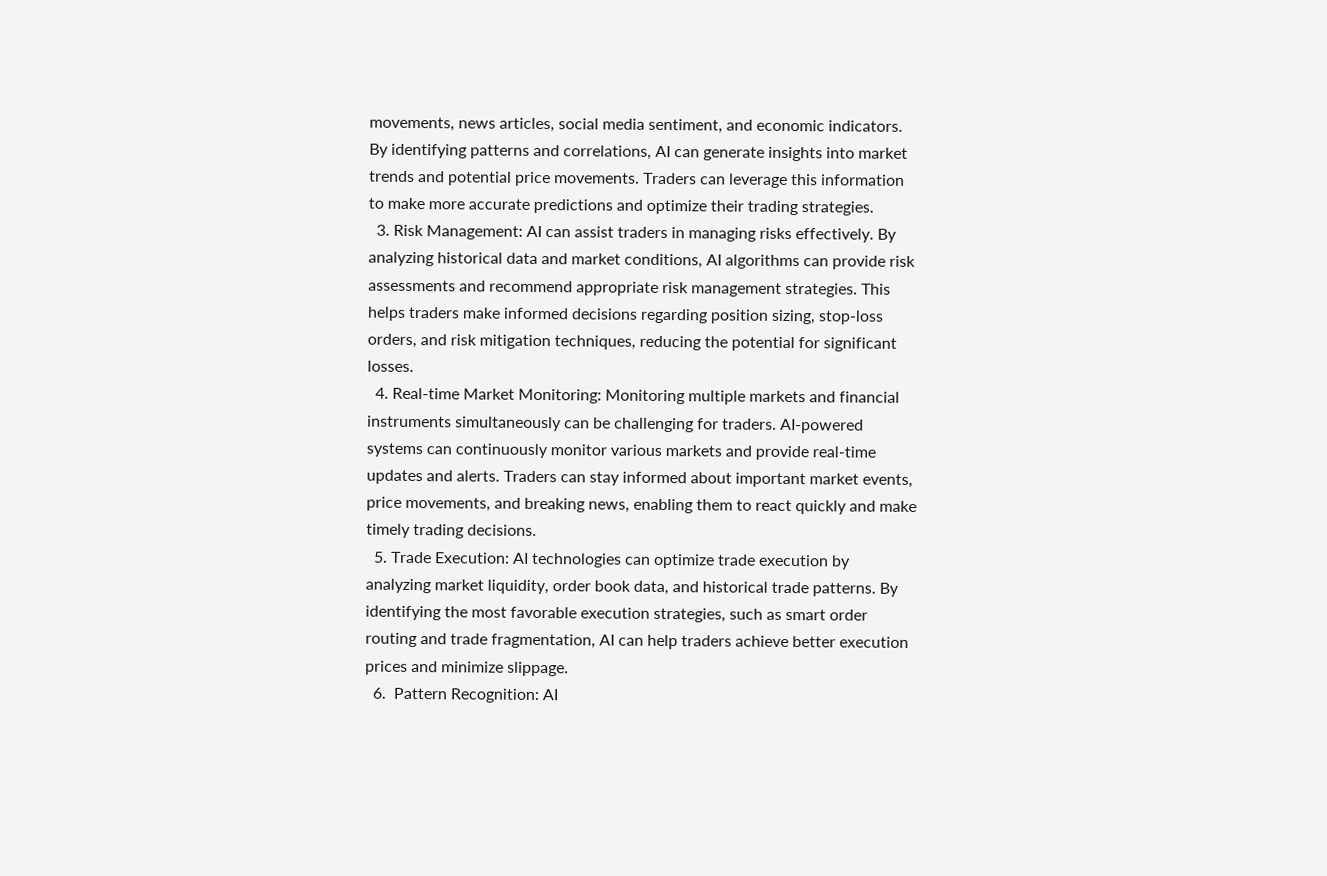movements, news articles, social media sentiment, and economic indicators. By identifying patterns and correlations, AI can generate insights into market trends and potential price movements. Traders can leverage this information to make more accurate predictions and optimize their trading strategies.
  3. Risk Management: AI can assist traders in managing risks effectively. By analyzing historical data and market conditions, AI algorithms can provide risk assessments and recommend appropriate risk management strategies. This helps traders make informed decisions regarding position sizing, stop-loss orders, and risk mitigation techniques, reducing the potential for significant losses.
  4. Real-time Market Monitoring: Monitoring multiple markets and financial instruments simultaneously can be challenging for traders. AI-powered systems can continuously monitor various markets and provide real-time updates and alerts. Traders can stay informed about important market events, price movements, and breaking news, enabling them to react quickly and make timely trading decisions.
  5. Trade Execution: AI technologies can optimize trade execution by analyzing market liquidity, order book data, and historical trade patterns. By identifying the most favorable execution strategies, such as smart order routing and trade fragmentation, AI can help traders achieve better execution prices and minimize slippage.
  6.  Pattern Recognition: AI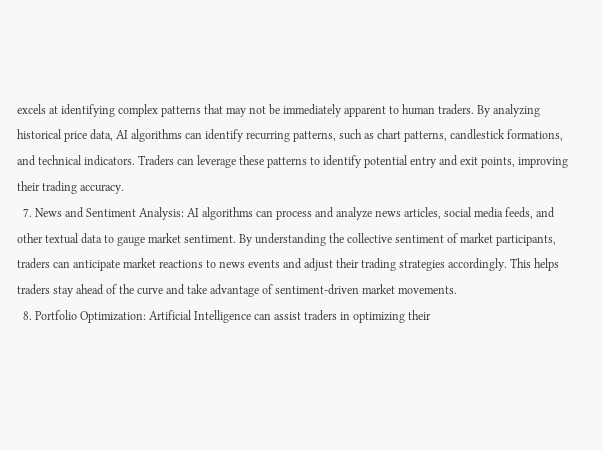excels at identifying complex patterns that may not be immediately apparent to human traders. By analyzing historical price data, AI algorithms can identify recurring patterns, such as chart patterns, candlestick formations, and technical indicators. Traders can leverage these patterns to identify potential entry and exit points, improving their trading accuracy.
  7. News and Sentiment Analysis: AI algorithms can process and analyze news articles, social media feeds, and other textual data to gauge market sentiment. By understanding the collective sentiment of market participants, traders can anticipate market reactions to news events and adjust their trading strategies accordingly. This helps traders stay ahead of the curve and take advantage of sentiment-driven market movements.
  8. Portfolio Optimization: Artificial Intelligence can assist traders in optimizing their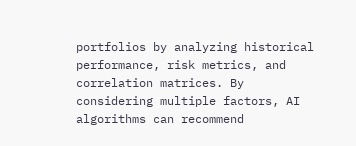portfolios by analyzing historical performance, risk metrics, and correlation matrices. By considering multiple factors, AI algorithms can recommend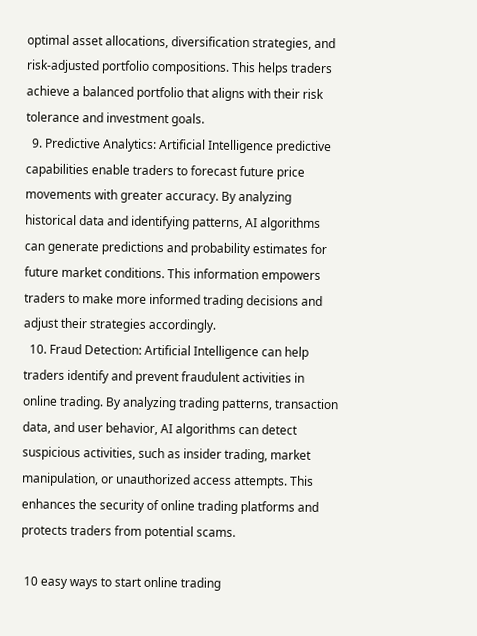optimal asset allocations, diversification strategies, and risk-adjusted portfolio compositions. This helps traders achieve a balanced portfolio that aligns with their risk tolerance and investment goals.
  9. Predictive Analytics: Artificial Intelligence predictive capabilities enable traders to forecast future price movements with greater accuracy. By analyzing historical data and identifying patterns, AI algorithms can generate predictions and probability estimates for future market conditions. This information empowers traders to make more informed trading decisions and adjust their strategies accordingly.
  10. Fraud Detection: Artificial Intelligence can help traders identify and prevent fraudulent activities in online trading. By analyzing trading patterns, transaction data, and user behavior, AI algorithms can detect suspicious activities, such as insider trading, market manipulation, or unauthorized access attempts. This enhances the security of online trading platforms and protects traders from potential scams.

 10 easy ways to start online trading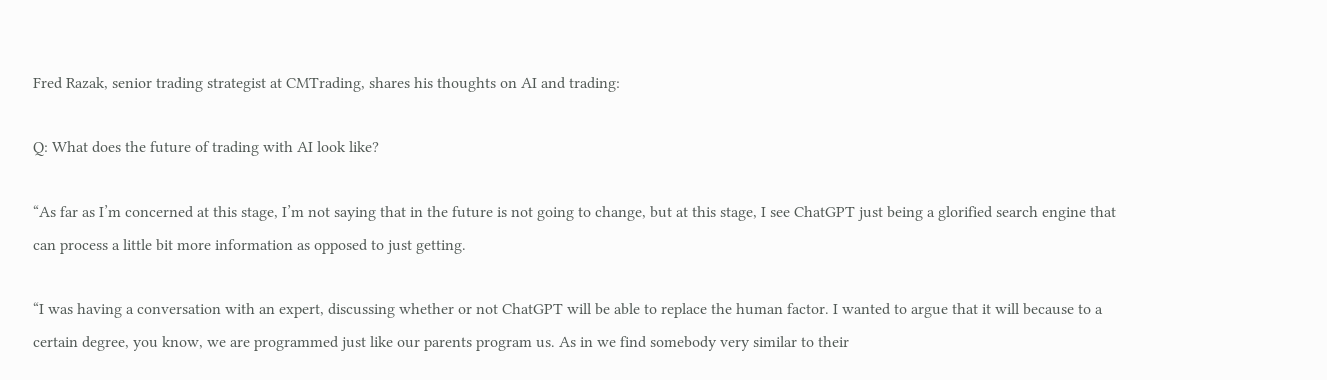Fred Razak, senior trading strategist at CMTrading, shares his thoughts on AI and trading:

Q: What does the future of trading with AI look like?

“As far as I’m concerned at this stage, I’m not saying that in the future is not going to change, but at this stage, I see ChatGPT just being a glorified search engine that can process a little bit more information as opposed to just getting.

“I was having a conversation with an expert, discussing whether or not ChatGPT will be able to replace the human factor. I wanted to argue that it will because to a certain degree, you know, we are programmed just like our parents program us. As in we find somebody very similar to their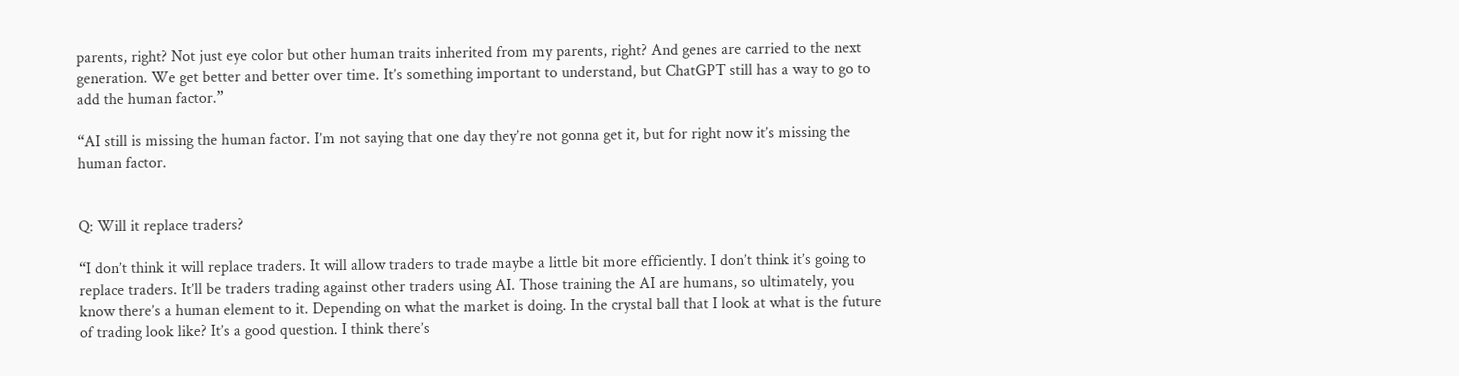parents, right? Not just eye color but other human traits inherited from my parents, right? And genes are carried to the next generation. We get better and better over time. It’s something important to understand, but ChatGPT still has a way to go to add the human factor.”

“AI still is missing the human factor. I’m not saying that one day they’re not gonna get it, but for right now it’s missing the human factor.


Q: Will it replace traders?

“I don’t think it will replace traders. It will allow traders to trade maybe a little bit more efficiently. I don’t think it’s going to replace traders. It’ll be traders trading against other traders using AI. Those training the AI are humans, so ultimately, you know there’s a human element to it. Depending on what the market is doing. In the crystal ball that I look at what is the future of trading look like? It’s a good question. I think there’s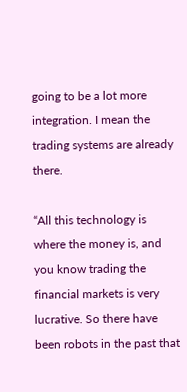going to be a lot more integration. I mean the trading systems are already there.

“All this technology is where the money is, and you know trading the financial markets is very lucrative. So there have been robots in the past that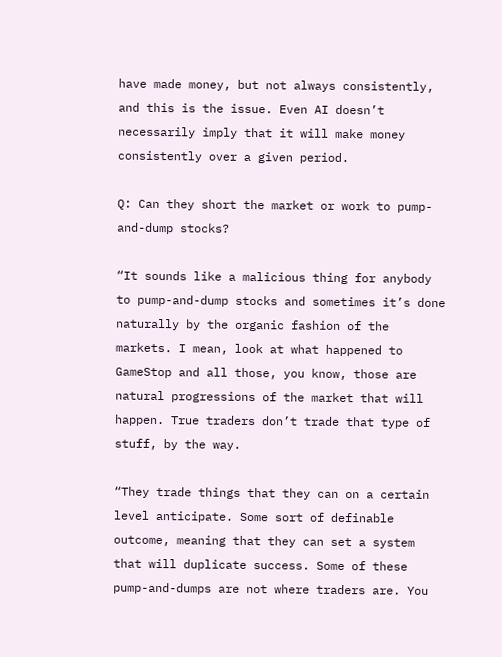have made money, but not always consistently, and this is the issue. Even AI doesn’t necessarily imply that it will make money consistently over a given period.

Q: Can they short the market or work to pump-and-dump stocks?

“It sounds like a malicious thing for anybody to pump-and-dump stocks and sometimes it’s done naturally by the organic fashion of the markets. I mean, look at what happened to GameStop and all those, you know, those are natural progressions of the market that will happen. True traders don’t trade that type of stuff, by the way.

“They trade things that they can on a certain level anticipate. Some sort of definable outcome, meaning that they can set a system that will duplicate success. Some of these pump-and-dumps are not where traders are. You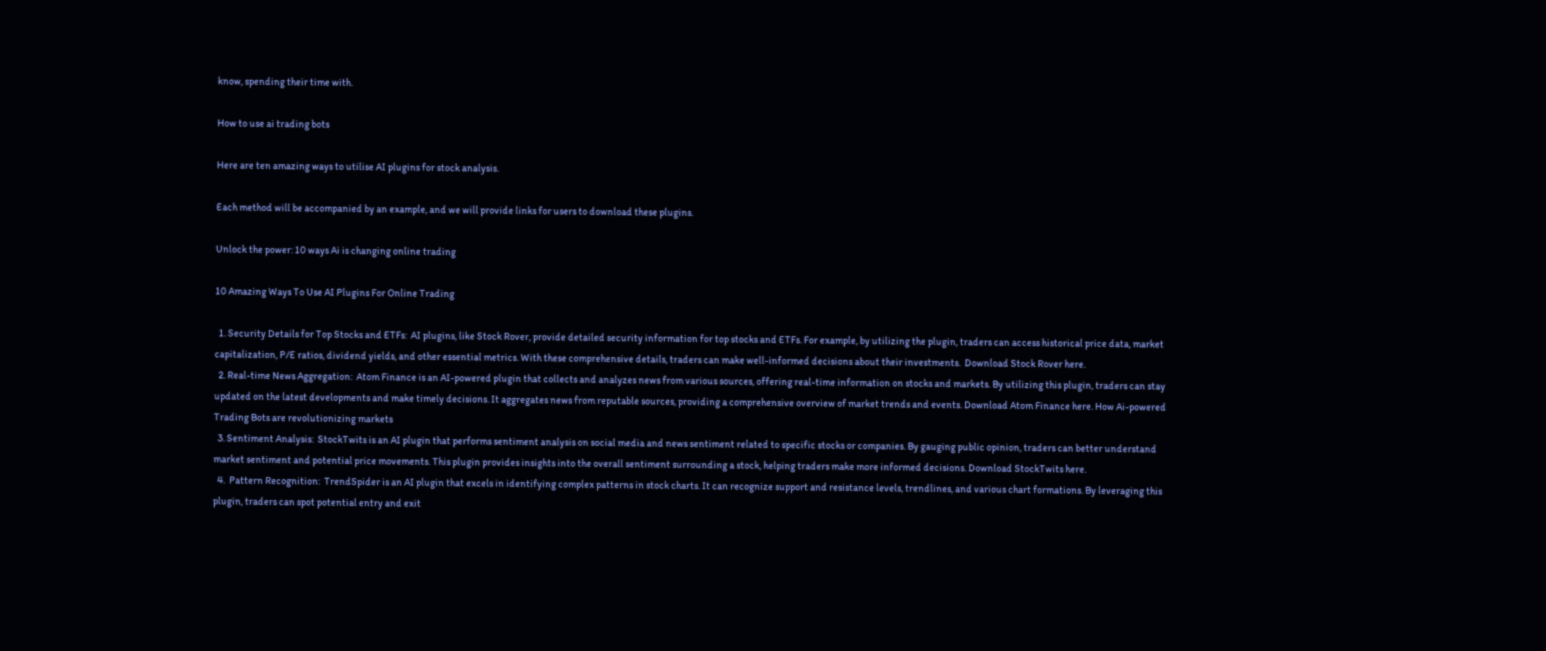know, spending their time with.

How to use ai trading bots

Here are ten amazing ways to utilise AI plugins for stock analysis.

Each method will be accompanied by an example, and we will provide links for users to download these plugins.

Unlock the power: 10 ways Ai is changing online trading

10 Amazing Ways To Use AI Plugins For Online Trading

  1. Security Details for Top Stocks and ETFs:  AI plugins, like Stock Rover, provide detailed security information for top stocks and ETFs. For example, by utilizing the plugin, traders can access historical price data, market capitalization, P/E ratios, dividend yields, and other essential metrics. With these comprehensive details, traders can make well-informed decisions about their investments.  Download Stock Rover here.
  2. Real-time News Aggregation:  Atom Finance is an AI-powered plugin that collects and analyzes news from various sources, offering real-time information on stocks and markets. By utilizing this plugin, traders can stay updated on the latest developments and make timely decisions. It aggregates news from reputable sources, providing a comprehensive overview of market trends and events. Download Atom Finance here. How Ai-powered Trading Bots are revolutionizing markets
  3. Sentiment Analysis:  StockTwits is an AI plugin that performs sentiment analysis on social media and news sentiment related to specific stocks or companies. By gauging public opinion, traders can better understand market sentiment and potential price movements. This plugin provides insights into the overall sentiment surrounding a stock, helping traders make more informed decisions. Download StockTwits here.
  4.  Pattern Recognition:  TrendSpider is an AI plugin that excels in identifying complex patterns in stock charts. It can recognize support and resistance levels, trendlines, and various chart formations. By leveraging this plugin, traders can spot potential entry and exit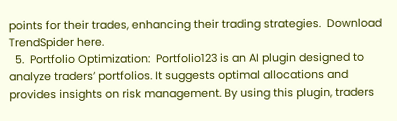points for their trades, enhancing their trading strategies.  Download TrendSpider here.
  5.  Portfolio Optimization:  Portfolio123 is an AI plugin designed to analyze traders’ portfolios. It suggests optimal allocations and provides insights on risk management. By using this plugin, traders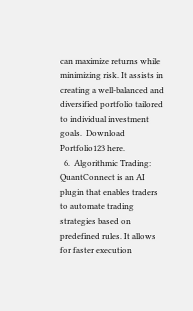can maximize returns while minimizing risk. It assists in creating a well-balanced and diversified portfolio tailored to individual investment goals.  Download Portfolio123 here.
  6.  Algorithmic Trading:  QuantConnect is an AI plugin that enables traders to automate trading strategies based on predefined rules. It allows for faster execution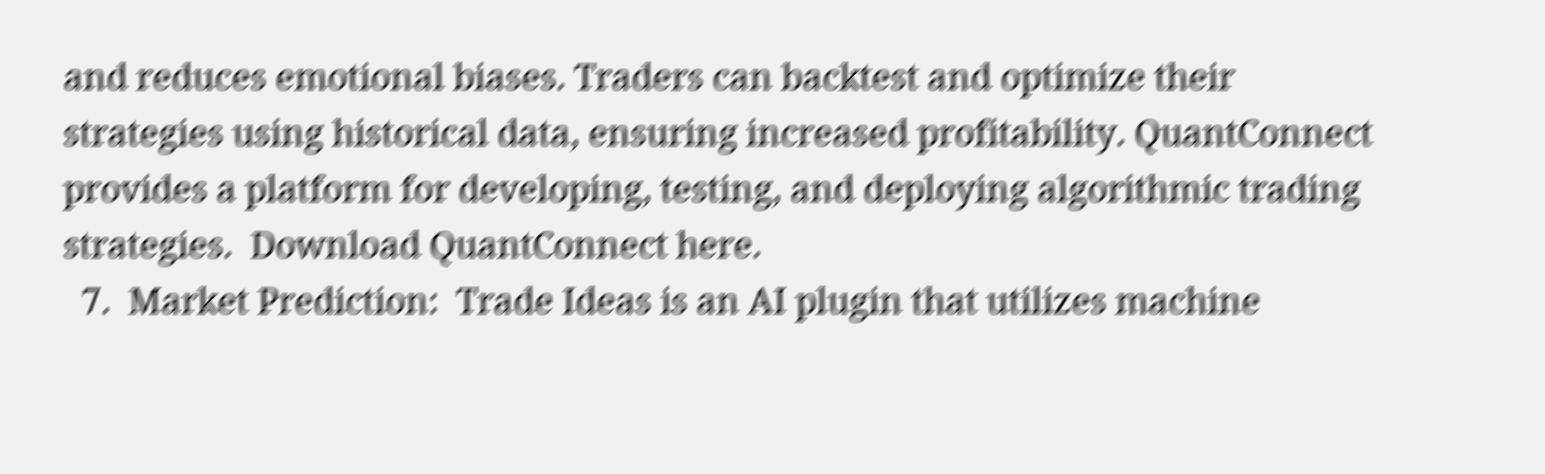and reduces emotional biases. Traders can backtest and optimize their strategies using historical data, ensuring increased profitability. QuantConnect provides a platform for developing, testing, and deploying algorithmic trading strategies.  Download QuantConnect here.
  7.  Market Prediction:  Trade Ideas is an AI plugin that utilizes machine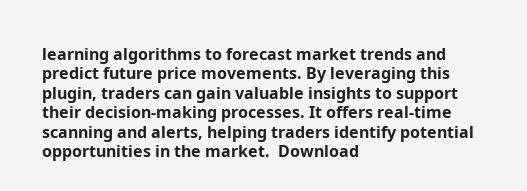learning algorithms to forecast market trends and predict future price movements. By leveraging this plugin, traders can gain valuable insights to support their decision-making processes. It offers real-time scanning and alerts, helping traders identify potential opportunities in the market.  Download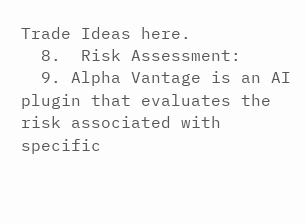Trade Ideas here.
  8.  Risk Assessment:
  9. Alpha Vantage is an AI plugin that evaluates the risk associated with specific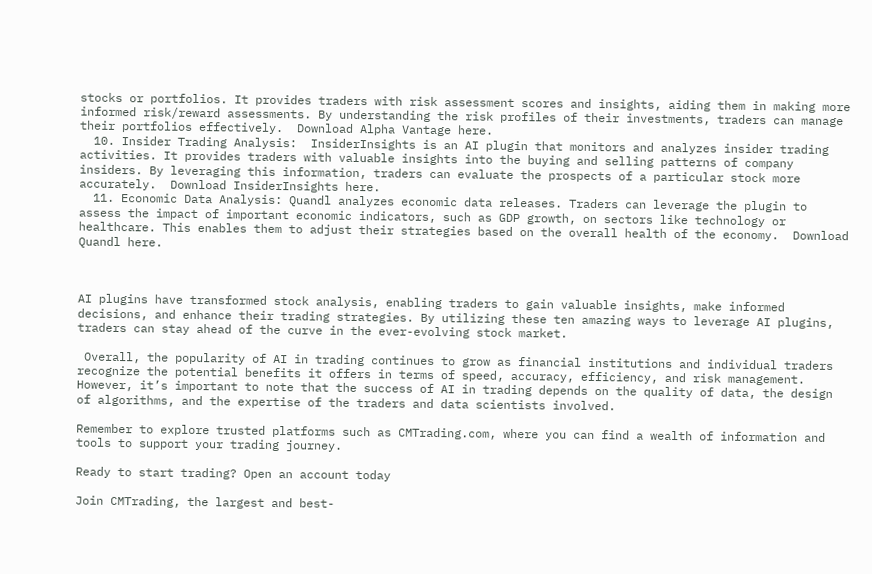stocks or portfolios. It provides traders with risk assessment scores and insights, aiding them in making more informed risk/reward assessments. By understanding the risk profiles of their investments, traders can manage their portfolios effectively.  Download Alpha Vantage here.
  10. Insider Trading Analysis:  InsiderInsights is an AI plugin that monitors and analyzes insider trading activities. It provides traders with valuable insights into the buying and selling patterns of company insiders. By leveraging this information, traders can evaluate the prospects of a particular stock more accurately.  Download InsiderInsights here.
  11. Economic Data Analysis: Quandl analyzes economic data releases. Traders can leverage the plugin to assess the impact of important economic indicators, such as GDP growth, on sectors like technology or healthcare. This enables them to adjust their strategies based on the overall health of the economy.  Download Quandl here.



AI plugins have transformed stock analysis, enabling traders to gain valuable insights, make informed decisions, and enhance their trading strategies. By utilizing these ten amazing ways to leverage AI plugins, traders can stay ahead of the curve in the ever-evolving stock market.

 Overall, the popularity of AI in trading continues to grow as financial institutions and individual traders recognize the potential benefits it offers in terms of speed, accuracy, efficiency, and risk management. However, it’s important to note that the success of AI in trading depends on the quality of data, the design of algorithms, and the expertise of the traders and data scientists involved.

Remember to explore trusted platforms such as CMTrading.com, where you can find a wealth of information and tools to support your trading journey.

Ready to start trading? Open an account today

Join CMTrading, the largest and best-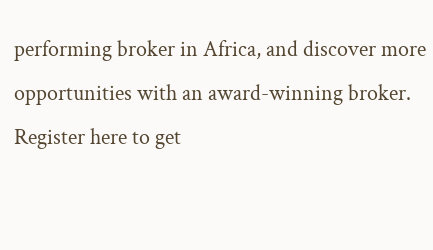performing broker in Africa, and discover more opportunities with an award-winning broker. Register here to get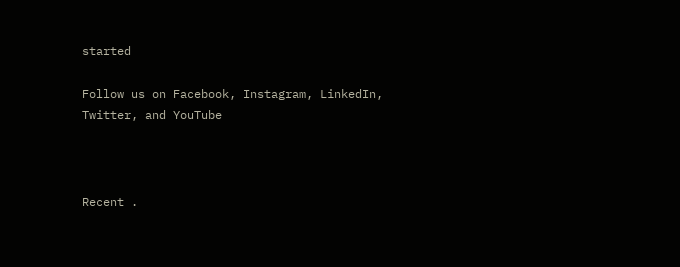started

Follow us on Facebook, Instagram, LinkedIn, Twitter, and YouTube



Recent .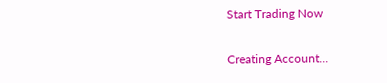Start Trading Now

Creating Account...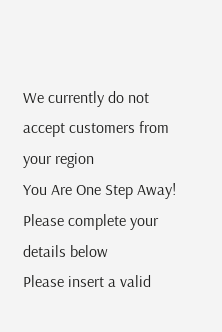We currently do not accept customers from your region
You Are One Step Away!
Please complete your details below
Please insert a valid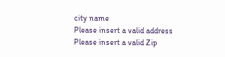city name
Please insert a valid address
Please insert a valid Zip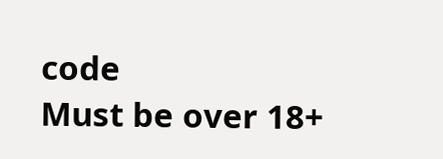code
Must be over 18+